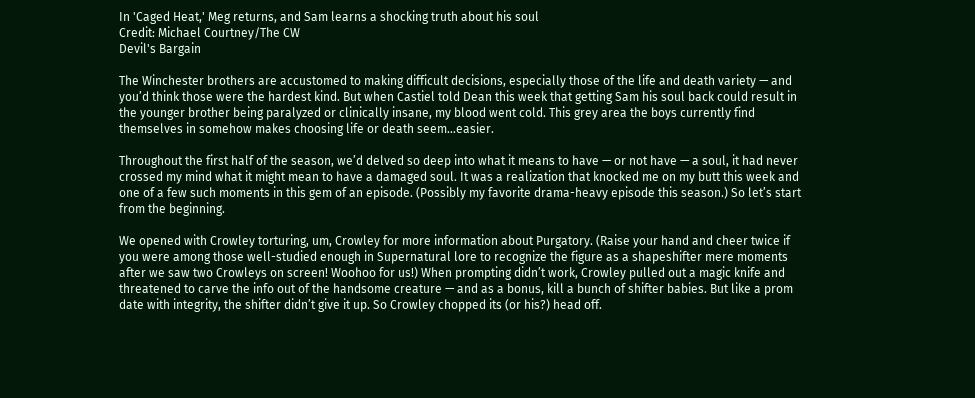In 'Caged Heat,' Meg returns, and Sam learns a shocking truth about his soul
Credit: Michael Courtney/The CW
Devil's Bargain

The Winchester brothers are accustomed to making difficult decisions, especially those of the life and death variety — and you’d think those were the hardest kind. But when Castiel told Dean this week that getting Sam his soul back could result in the younger brother being paralyzed or clinically insane, my blood went cold. This grey area the boys currently find themselves in somehow makes choosing life or death seem…easier.

Throughout the first half of the season, we’d delved so deep into what it means to have — or not have — a soul, it had never crossed my mind what it might mean to have a damaged soul. It was a realization that knocked me on my butt this week and one of a few such moments in this gem of an episode. (Possibly my favorite drama-heavy episode this season.) So let’s start from the beginning.

We opened with Crowley torturing, um, Crowley for more information about Purgatory. (Raise your hand and cheer twice if you were among those well-studied enough in Supernatural lore to recognize the figure as a shapeshifter mere moments after we saw two Crowleys on screen! Woohoo for us!) When prompting didn’t work, Crowley pulled out a magic knife and threatened to carve the info out of the handsome creature — and as a bonus, kill a bunch of shifter babies. But like a prom date with integrity, the shifter didn’t give it up. So Crowley chopped its (or his?) head off.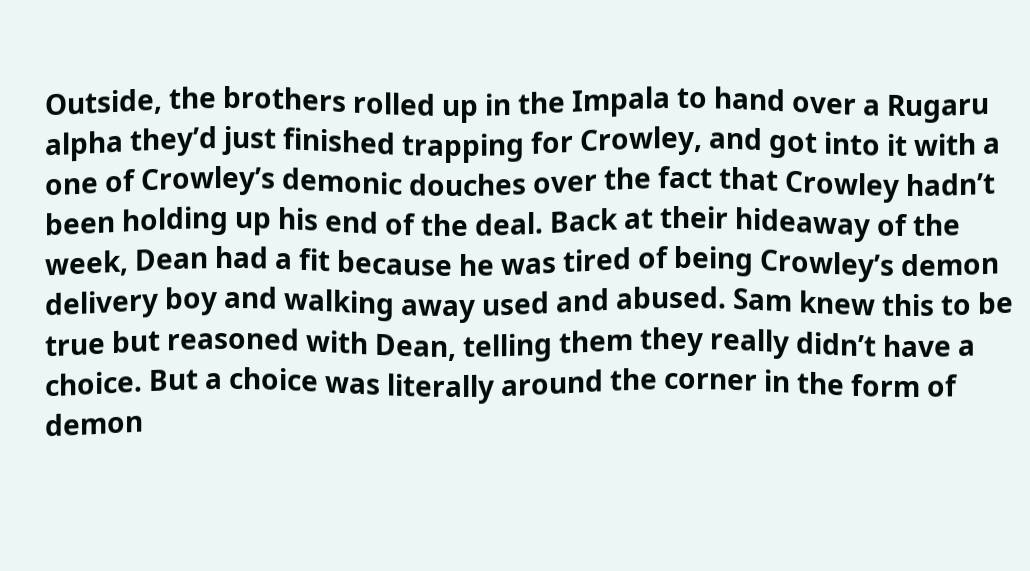Outside, the brothers rolled up in the Impala to hand over a Rugaru alpha they’d just finished trapping for Crowley, and got into it with a one of Crowley’s demonic douches over the fact that Crowley hadn’t been holding up his end of the deal. Back at their hideaway of the week, Dean had a fit because he was tired of being Crowley’s demon delivery boy and walking away used and abused. Sam knew this to be true but reasoned with Dean, telling them they really didn’t have a choice. But a choice was literally around the corner in the form of demon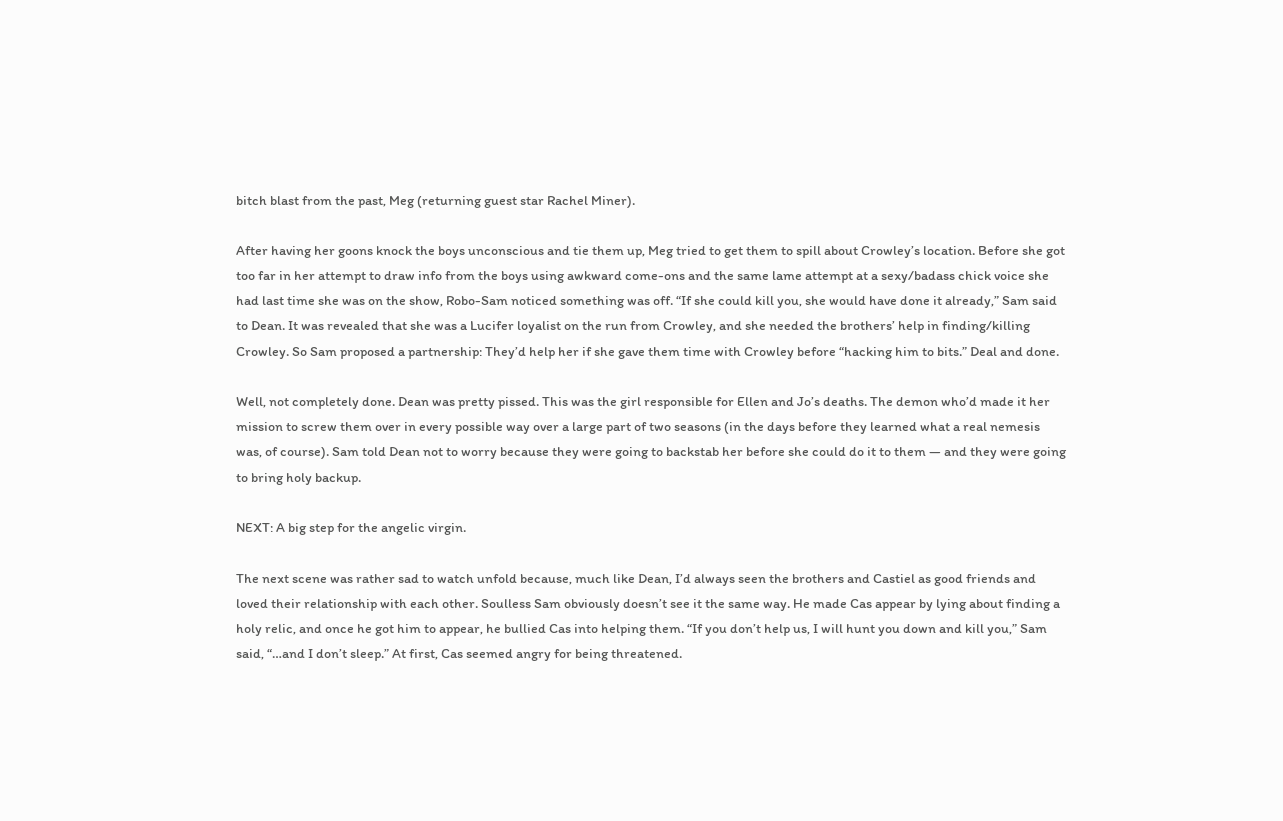bitch blast from the past, Meg (returning guest star Rachel Miner).

After having her goons knock the boys unconscious and tie them up, Meg tried to get them to spill about Crowley’s location. Before she got too far in her attempt to draw info from the boys using awkward come-ons and the same lame attempt at a sexy/badass chick voice she had last time she was on the show, Robo-Sam noticed something was off. “If she could kill you, she would have done it already,” Sam said to Dean. It was revealed that she was a Lucifer loyalist on the run from Crowley, and she needed the brothers’ help in finding/killing Crowley. So Sam proposed a partnership: They’d help her if she gave them time with Crowley before “hacking him to bits.” Deal and done.

Well, not completely done. Dean was pretty pissed. This was the girl responsible for Ellen and Jo’s deaths. The demon who’d made it her mission to screw them over in every possible way over a large part of two seasons (in the days before they learned what a real nemesis was, of course). Sam told Dean not to worry because they were going to backstab her before she could do it to them — and they were going to bring holy backup.

NEXT: A big step for the angelic virgin.

The next scene was rather sad to watch unfold because, much like Dean, I’d always seen the brothers and Castiel as good friends and loved their relationship with each other. Soulless Sam obviously doesn’t see it the same way. He made Cas appear by lying about finding a holy relic, and once he got him to appear, he bullied Cas into helping them. “If you don’t help us, I will hunt you down and kill you,” Sam said, “…and I don’t sleep.” At first, Cas seemed angry for being threatened.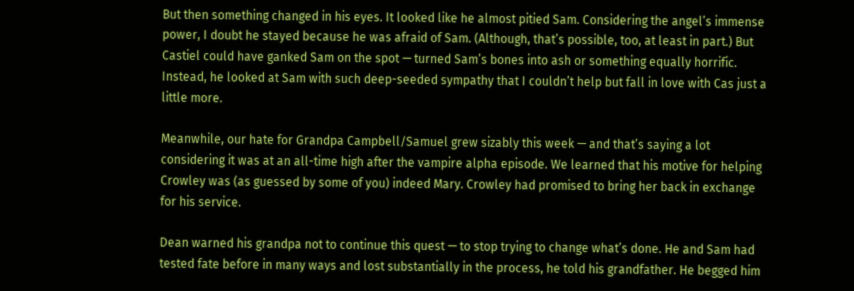But then something changed in his eyes. It looked like he almost pitied Sam. Considering the angel’s immense power, I doubt he stayed because he was afraid of Sam. (Although, that’s possible, too, at least in part.) But Castiel could have ganked Sam on the spot — turned Sam’s bones into ash or something equally horrific. Instead, he looked at Sam with such deep-seeded sympathy that I couldn’t help but fall in love with Cas just a little more.

Meanwhile, our hate for Grandpa Campbell/Samuel grew sizably this week — and that’s saying a lot considering it was at an all-time high after the vampire alpha episode. We learned that his motive for helping Crowley was (as guessed by some of you) indeed Mary. Crowley had promised to bring her back in exchange for his service.

Dean warned his grandpa not to continue this quest — to stop trying to change what’s done. He and Sam had tested fate before in many ways and lost substantially in the process, he told his grandfather. He begged him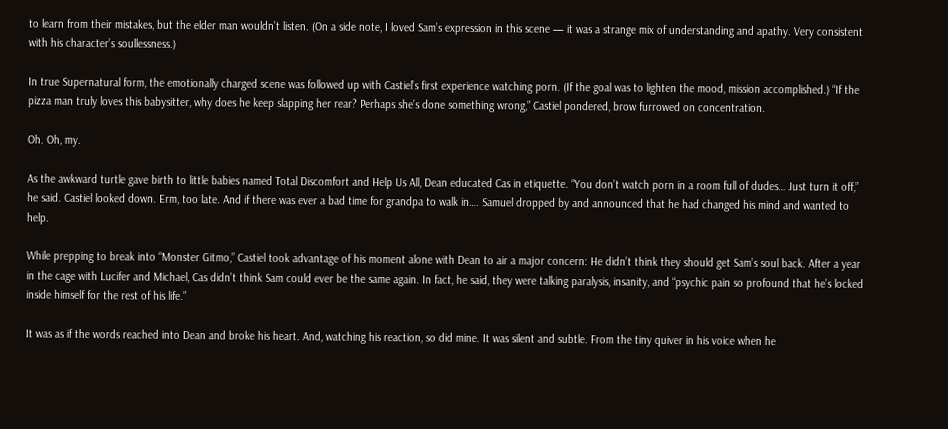to learn from their mistakes, but the elder man wouldn’t listen. (On a side note, I loved Sam’s expression in this scene — it was a strange mix of understanding and apathy. Very consistent with his character’s soullessness.)

In true Supernatural form, the emotionally charged scene was followed up with Castiel’s first experience watching porn. (If the goal was to lighten the mood, mission accomplished.) “If the pizza man truly loves this babysitter, why does he keep slapping her rear? Perhaps she’s done something wrong,” Castiel pondered, brow furrowed on concentration.

Oh. Oh, my.

As the awkward turtle gave birth to little babies named Total Discomfort and Help Us All, Dean educated Cas in etiquette. “You don’t watch porn in a room full of dudes… Just turn it off,” he said. Castiel looked down. Erm, too late. And if there was ever a bad time for grandpa to walk in…. Samuel dropped by and announced that he had changed his mind and wanted to help.

While prepping to break into “Monster Gitmo,” Castiel took advantage of his moment alone with Dean to air a major concern: He didn’t think they should get Sam’s soul back. After a year in the cage with Lucifer and Michael, Cas didn’t think Sam could ever be the same again. In fact, he said, they were talking paralysis, insanity, and “psychic pain so profound that he’s locked inside himself for the rest of his life.”

It was as if the words reached into Dean and broke his heart. And, watching his reaction, so did mine. It was silent and subtle. From the tiny quiver in his voice when he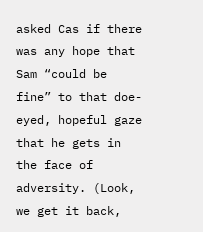asked Cas if there was any hope that Sam “could be fine” to that doe-eyed, hopeful gaze that he gets in the face of adversity. (Look, we get it back,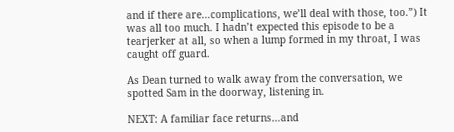and if there are…complications, we’ll deal with those, too.”) It was all too much. I hadn’t expected this episode to be a tearjerker at all, so when a lump formed in my throat, I was caught off guard.

As Dean turned to walk away from the conversation, we spotted Sam in the doorway, listening in.

NEXT: A familiar face returns…and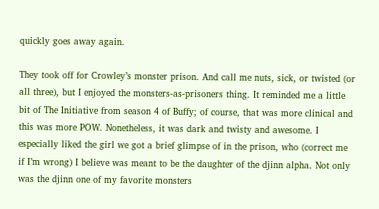quickly goes away again.

They took off for Crowley’s monster prison. And call me nuts, sick, or twisted (or all three), but I enjoyed the monsters-as-prisoners thing. It reminded me a little bit of The Initiative from season 4 of Buffy; of course, that was more clinical and this was more POW. Nonetheless, it was dark and twisty and awesome. I especially liked the girl we got a brief glimpse of in the prison, who (correct me if I’m wrong) I believe was meant to be the daughter of the djinn alpha. Not only was the djinn one of my favorite monsters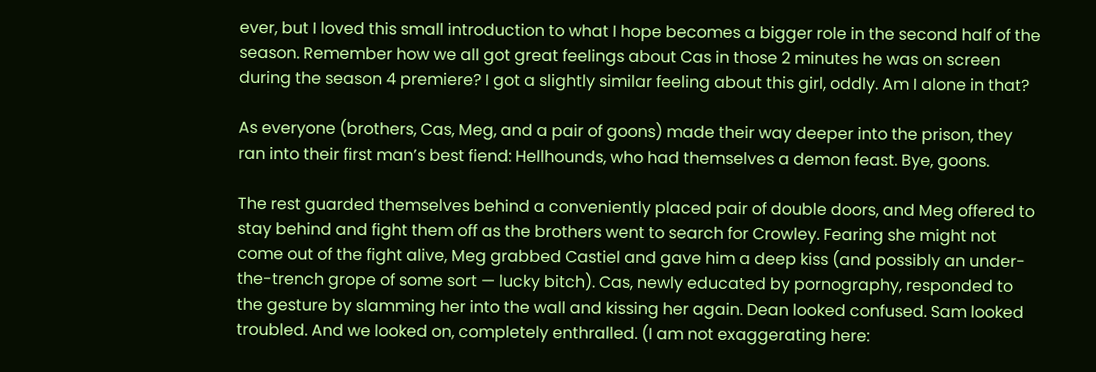ever, but I loved this small introduction to what I hope becomes a bigger role in the second half of the season. Remember how we all got great feelings about Cas in those 2 minutes he was on screen during the season 4 premiere? I got a slightly similar feeling about this girl, oddly. Am I alone in that?

As everyone (brothers, Cas, Meg, and a pair of goons) made their way deeper into the prison, they ran into their first man’s best fiend: Hellhounds, who had themselves a demon feast. Bye, goons.

The rest guarded themselves behind a conveniently placed pair of double doors, and Meg offered to stay behind and fight them off as the brothers went to search for Crowley. Fearing she might not come out of the fight alive, Meg grabbed Castiel and gave him a deep kiss (and possibly an under-the-trench grope of some sort — lucky bitch). Cas, newly educated by pornography, responded to the gesture by slamming her into the wall and kissing her again. Dean looked confused. Sam looked troubled. And we looked on, completely enthralled. (I am not exaggerating here: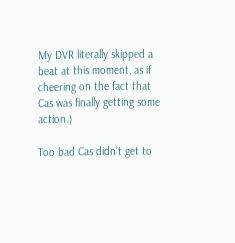My DVR literally skipped a beat at this moment, as if cheering on the fact that Cas was finally getting some action.)

Too bad Cas didn’t get to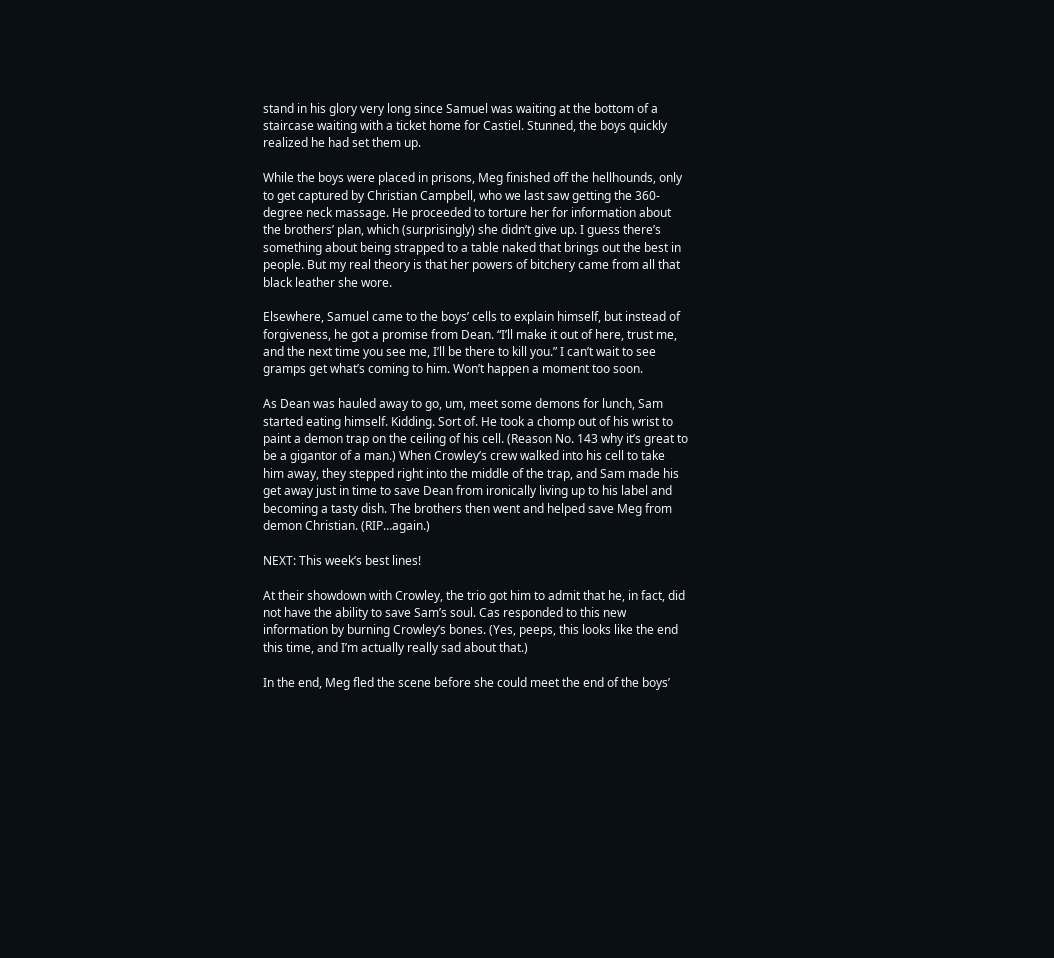stand in his glory very long since Samuel was waiting at the bottom of a staircase waiting with a ticket home for Castiel. Stunned, the boys quickly realized he had set them up.

While the boys were placed in prisons, Meg finished off the hellhounds, only to get captured by Christian Campbell, who we last saw getting the 360-degree neck massage. He proceeded to torture her for information about the brothers’ plan, which (surprisingly) she didn’t give up. I guess there’s something about being strapped to a table naked that brings out the best in people. But my real theory is that her powers of bitchery came from all that black leather she wore.

Elsewhere, Samuel came to the boys’ cells to explain himself, but instead of forgiveness, he got a promise from Dean. “I’ll make it out of here, trust me, and the next time you see me, I’ll be there to kill you.” I can’t wait to see gramps get what’s coming to him. Won’t happen a moment too soon.

As Dean was hauled away to go, um, meet some demons for lunch, Sam started eating himself. Kidding. Sort of. He took a chomp out of his wrist to paint a demon trap on the ceiling of his cell. (Reason No. 143 why it’s great to be a gigantor of a man.) When Crowley’s crew walked into his cell to take him away, they stepped right into the middle of the trap, and Sam made his get away just in time to save Dean from ironically living up to his label and becoming a tasty dish. The brothers then went and helped save Meg from demon Christian. (RIP…again.)

NEXT: This week’s best lines!

At their showdown with Crowley, the trio got him to admit that he, in fact, did not have the ability to save Sam’s soul. Cas responded to this new information by burning Crowley’s bones. (Yes, peeps, this looks like the end this time, and I’m actually really sad about that.)

In the end, Meg fled the scene before she could meet the end of the boys’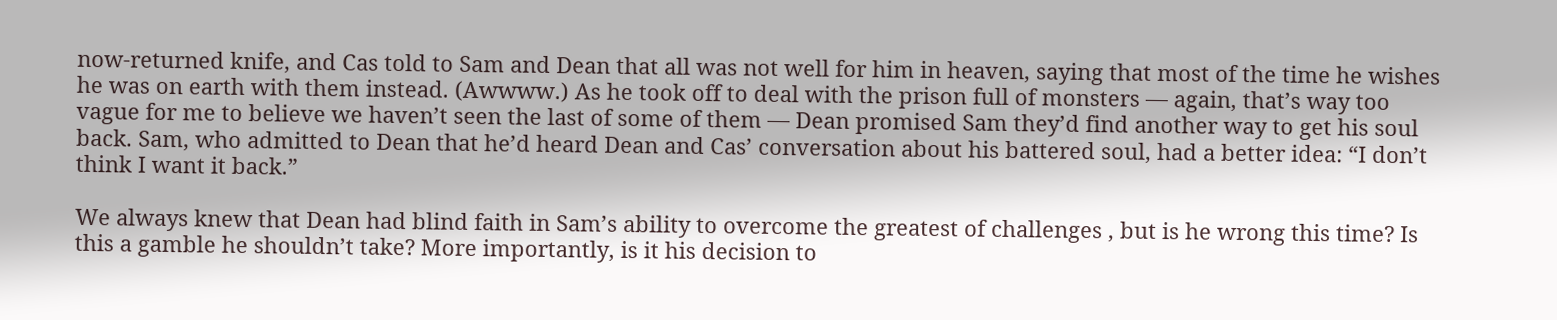now-returned knife, and Cas told to Sam and Dean that all was not well for him in heaven, saying that most of the time he wishes he was on earth with them instead. (Awwww.) As he took off to deal with the prison full of monsters — again, that’s way too vague for me to believe we haven’t seen the last of some of them — Dean promised Sam they’d find another way to get his soul back. Sam, who admitted to Dean that he’d heard Dean and Cas’ conversation about his battered soul, had a better idea: “I don’t think I want it back.”

We always knew that Dean had blind faith in Sam’s ability to overcome the greatest of challenges , but is he wrong this time? Is this a gamble he shouldn’t take? More importantly, is it his decision to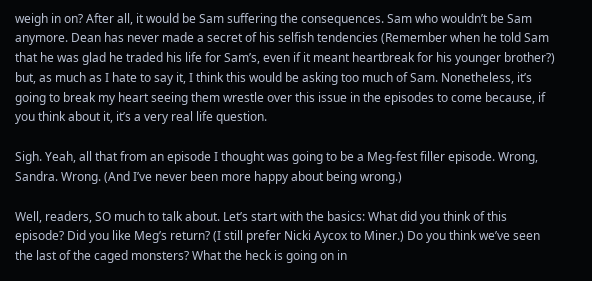weigh in on? After all, it would be Sam suffering the consequences. Sam who wouldn’t be Sam anymore. Dean has never made a secret of his selfish tendencies (Remember when he told Sam that he was glad he traded his life for Sam’s, even if it meant heartbreak for his younger brother?) but, as much as I hate to say it, I think this would be asking too much of Sam. Nonetheless, it’s going to break my heart seeing them wrestle over this issue in the episodes to come because, if you think about it, it’s a very real life question.

Sigh. Yeah, all that from an episode I thought was going to be a Meg-fest filler episode. Wrong, Sandra. Wrong. (And I’ve never been more happy about being wrong.)

Well, readers, SO much to talk about. Let’s start with the basics: What did you think of this episode? Did you like Meg’s return? (I still prefer Nicki Aycox to Miner.) Do you think we’ve seen the last of the caged monsters? What the heck is going on in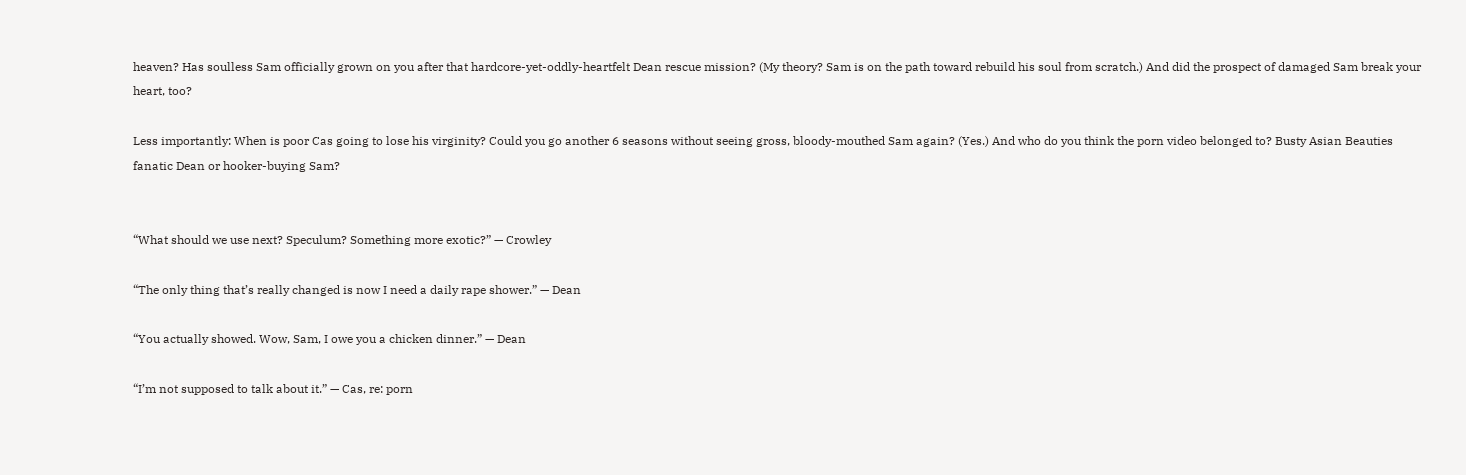heaven? Has soulless Sam officially grown on you after that hardcore-yet-oddly-heartfelt Dean rescue mission? (My theory? Sam is on the path toward rebuild his soul from scratch.) And did the prospect of damaged Sam break your heart, too?

Less importantly: When is poor Cas going to lose his virginity? Could you go another 6 seasons without seeing gross, bloody-mouthed Sam again? (Yes.) And who do you think the porn video belonged to? Busty Asian Beauties fanatic Dean or hooker-buying Sam?


“What should we use next? Speculum? Something more exotic?” — Crowley

“The only thing that’s really changed is now I need a daily rape shower.” — Dean

“You actually showed. Wow, Sam, I owe you a chicken dinner.” — Dean

“I’m not supposed to talk about it.” — Cas, re: porn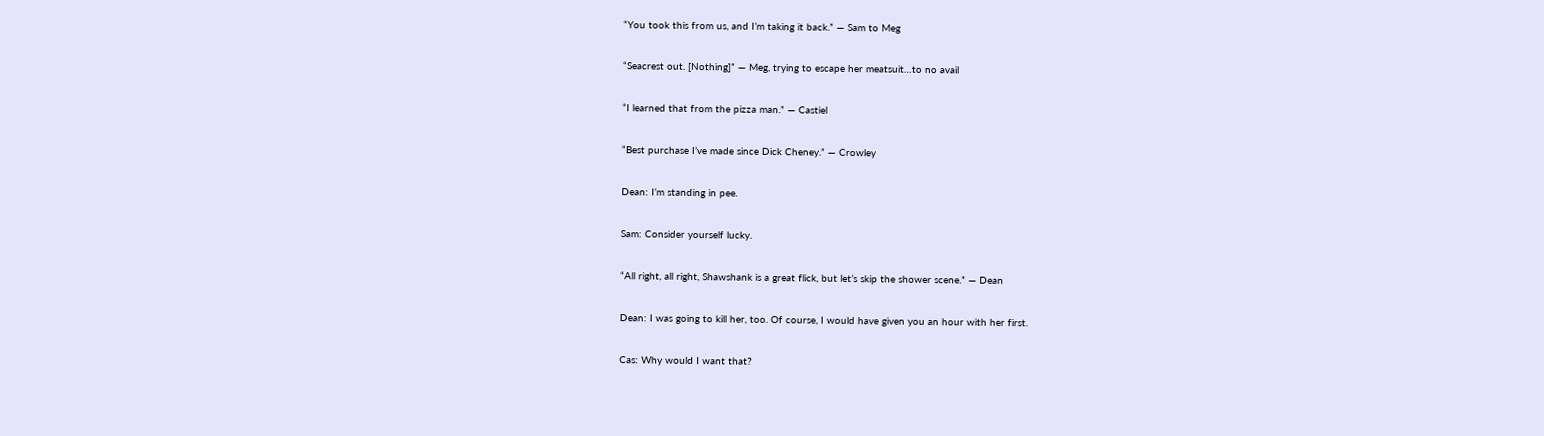“You took this from us, and I’m taking it back.” — Sam to Meg

“Seacrest out. [Nothing]” — Meg, trying to escape her meatsuit…to no avail

“I learned that from the pizza man.” — Castiel

“Best purchase I’ve made since Dick Cheney.” — Crowley

Dean: I’m standing in pee.

Sam: Consider yourself lucky.

“All right, all right, Shawshank is a great flick, but let’s skip the shower scene.” — Dean

Dean: I was going to kill her, too. Of course, I would have given you an hour with her first.

Cas: Why would I want that?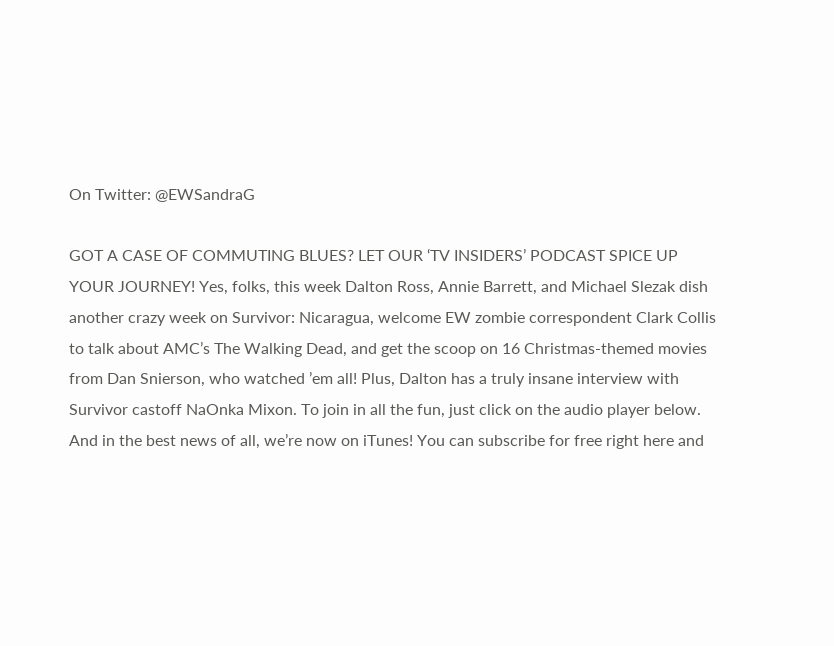On Twitter: @EWSandraG

GOT A CASE OF COMMUTING BLUES? LET OUR ‘TV INSIDERS’ PODCAST SPICE UP YOUR JOURNEY! Yes, folks, this week Dalton Ross, Annie Barrett, and Michael Slezak dish another crazy week on Survivor: Nicaragua, welcome EW zombie correspondent Clark Collis to talk about AMC’s The Walking Dead, and get the scoop on 16 Christmas-themed movies from Dan Snierson, who watched ’em all! Plus, Dalton has a truly insane interview with Survivor castoff NaOnka Mixon. To join in all the fun, just click on the audio player below. And in the best news of all, we’re now on iTunes! You can subscribe for free right here and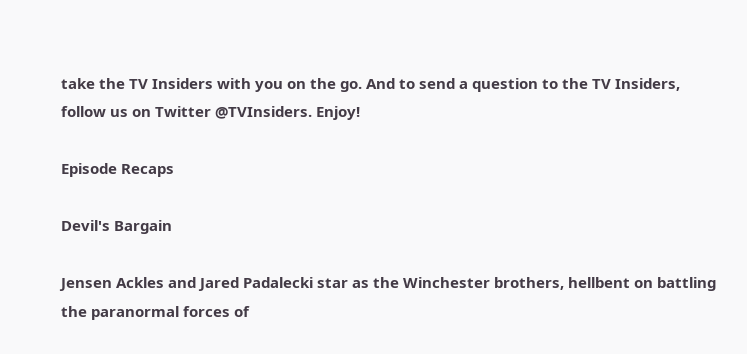take the TV Insiders with you on the go. And to send a question to the TV Insiders, follow us on Twitter @TVInsiders. Enjoy!

Episode Recaps

Devil's Bargain

Jensen Ackles and Jared Padalecki star as the Winchester brothers, hellbent on battling the paranormal forces of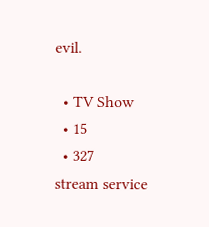evil.

  • TV Show
  • 15
  • 327
stream service